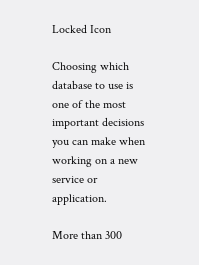Locked Icon

Choosing which database to use is one of the most important decisions you can make when working on a new service or application.

More than 300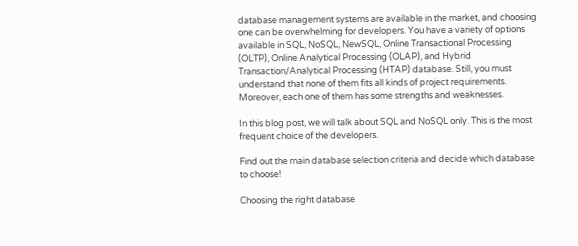database management systems are available in the market, and choosing one can be overwhelming for developers. You have a variety of options available in SQL, NoSQL, NewSQL, Online Transactional Processing (OLTP), Online Analytical Processing (OLAP), and Hybrid Transaction/Analytical Processing (HTAP) database. Still, you must understand that none of them fits all kinds of project requirements. Moreover, each one of them has some strengths and weaknesses.

In this blog post, we will talk about SQL and NoSQL only. This is the most frequent choice of the developers.

Find out the main database selection criteria and decide which database to choose!

Choosing the right database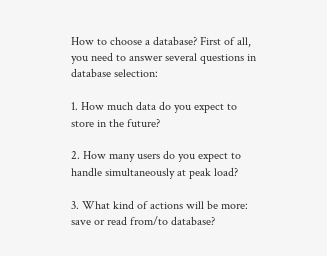How to choose a database? First of all, you need to answer several questions in database selection:

1. How much data do you expect to store in the future?

2. How many users do you expect to handle simultaneously at peak load?

3. What kind of actions will be more: save or read from/to database?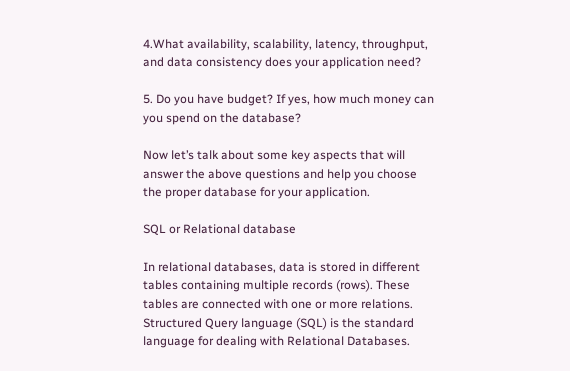4.What availability, scalability, latency, throughput, and data consistency does your application need?

5. Do you have budget? If yes, how much money can you spend on the database?

Now let’s talk about some key aspects that will answer the above questions and help you choose the proper database for your application.

SQL or Relational database

In relational databases, data is stored in different tables containing multiple records (rows). These tables are connected with one or more relations. Structured Query language (SQL) is the standard language for dealing with Relational Databases.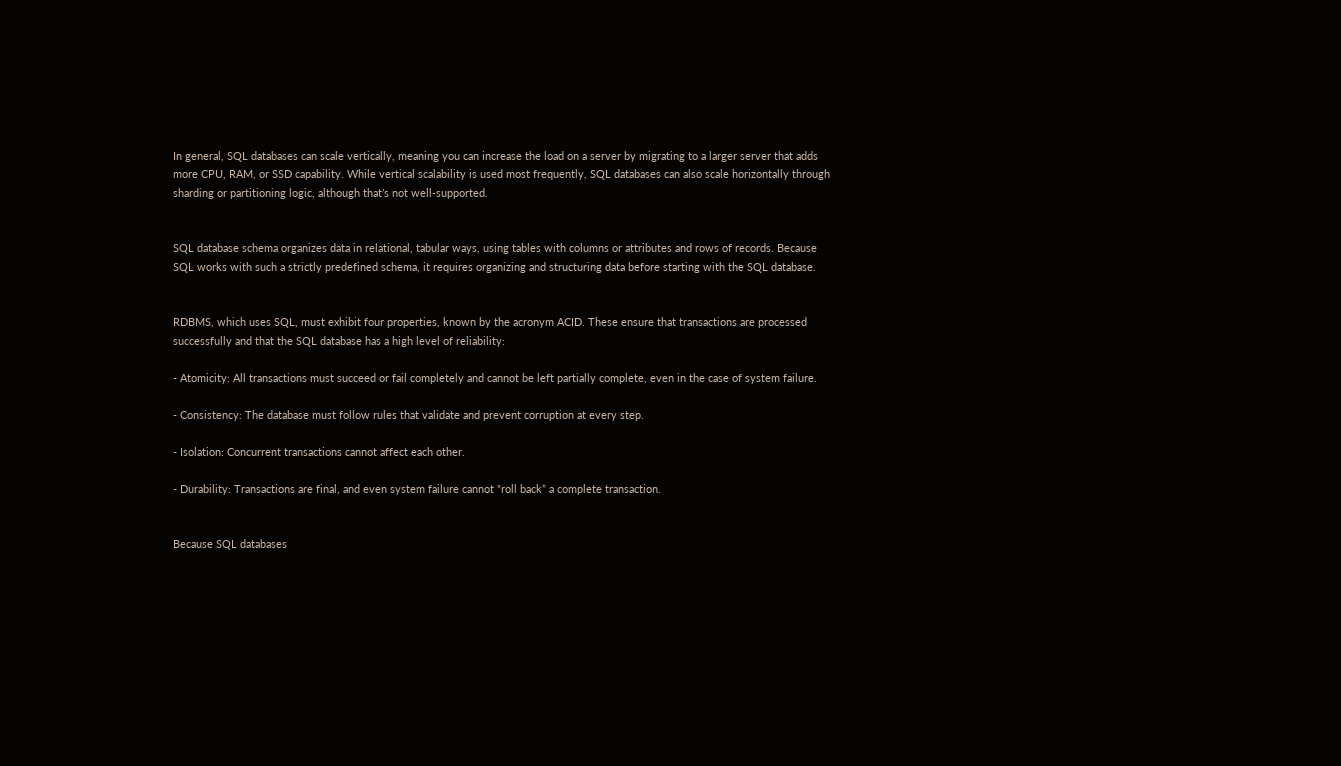In general, SQL databases can scale vertically, meaning you can increase the load on a server by migrating to a larger server that adds more CPU, RAM, or SSD capability. While vertical scalability is used most frequently, SQL databases can also scale horizontally through sharding or partitioning logic, although that’s not well-supported.


SQL database schema organizes data in relational, tabular ways, using tables with columns or attributes and rows of records. Because SQL works with such a strictly predefined schema, it requires organizing and structuring data before starting with the SQL database.


RDBMS, which uses SQL, must exhibit four properties, known by the acronym ACID. These ensure that transactions are processed successfully and that the SQL database has a high level of reliability:

- Atomicity: All transactions must succeed or fail completely and cannot be left partially complete, even in the case of system failure.

- Consistency: The database must follow rules that validate and prevent corruption at every step.

- Isolation: Concurrent transactions cannot affect each other.

- Durability: Transactions are final, and even system failure cannot “roll back” a complete transaction.


Because SQL databases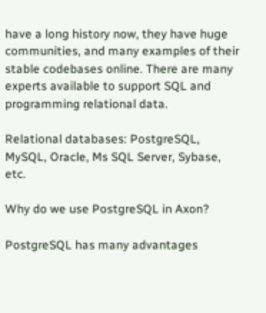have a long history now, they have huge communities, and many examples of their stable codebases online. There are many experts available to support SQL and programming relational data.

Relational databases: PostgreSQL, MySQL, Oracle, Ms SQL Server, Sybase, etc.

Why do we use PostgreSQL in Axon?

PostgreSQL has many advantages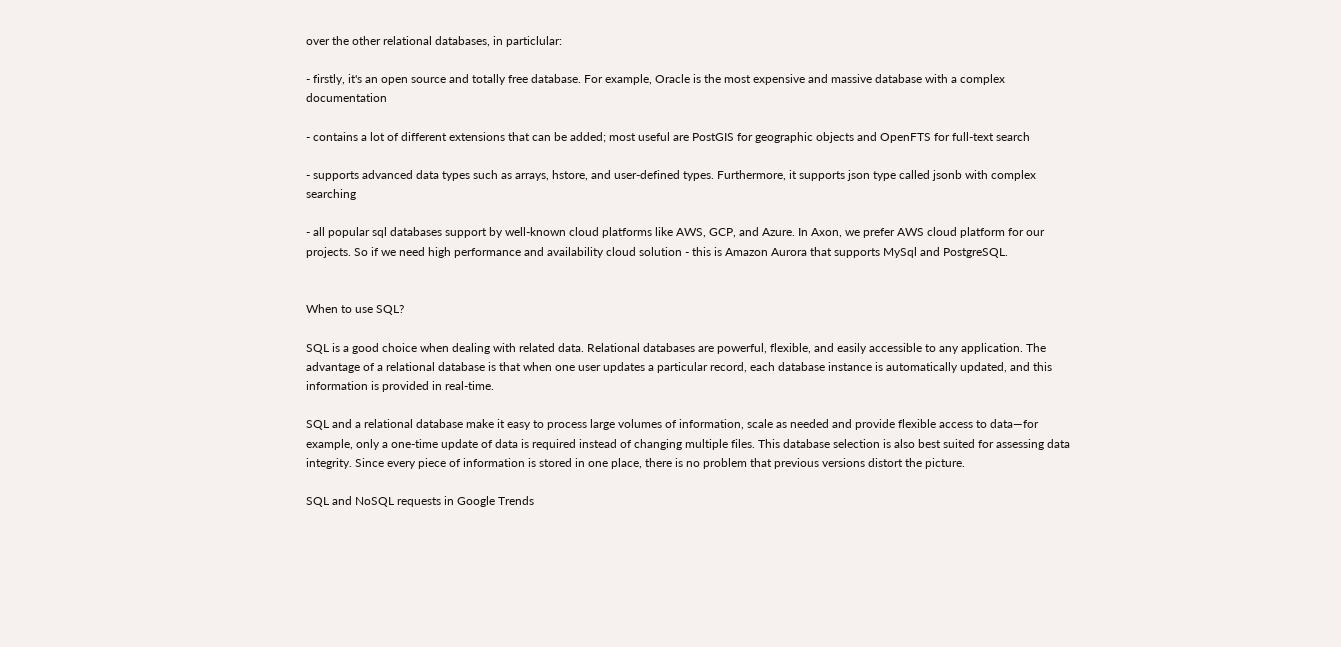over the other relational databases, in particlular:

- firstly, it's an open source and totally free database. For example, Oracle is the most expensive and massive database with a complex documentation

- contains a lot of different extensions that can be added; most useful are PostGIS for geographic objects and OpenFTS for full-text search

- supports advanced data types such as arrays, hstore, and user-defined types. Furthermore, it supports json type called jsonb with complex searching

- all popular sql databases support by well-known cloud platforms like AWS, GCP, and Azure. In Axon, we prefer AWS cloud platform for our projects. So if we need high performance and availability cloud solution - this is Amazon Aurora that supports MySql and PostgreSQL.


When to use SQL?

SQL is a good choice when dealing with related data. Relational databases are powerful, flexible, and easily accessible to any application. The advantage of a relational database is that when one user updates a particular record, each database instance is automatically updated, and this information is provided in real-time.

SQL and a relational database make it easy to process large volumes of information, scale as needed and provide flexible access to data—for example, only a one-time update of data is required instead of changing multiple files. This database selection is also best suited for assessing data integrity. Since every piece of information is stored in one place, there is no problem that previous versions distort the picture.

SQL and NoSQL requests in Google Trends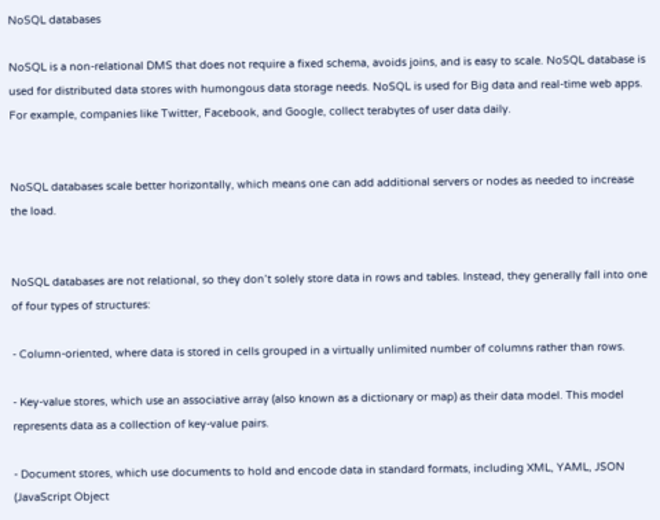NoSQL databases

NoSQL is a non-relational DMS that does not require a fixed schema, avoids joins, and is easy to scale. NoSQL database is used for distributed data stores with humongous data storage needs. NoSQL is used for Big data and real-time web apps. For example, companies like Twitter, Facebook, and Google, collect terabytes of user data daily.


NoSQL databases scale better horizontally, which means one can add additional servers or nodes as needed to increase the load.


NoSQL databases are not relational, so they don’t solely store data in rows and tables. Instead, they generally fall into one of four types of structures:

- Column-oriented, where data is stored in cells grouped in a virtually unlimited number of columns rather than rows.

- Key-value stores, which use an associative array (also known as a dictionary or map) as their data model. This model represents data as a collection of key-value pairs.

- Document stores, which use documents to hold and encode data in standard formats, including XML, YAML, JSON (JavaScript Object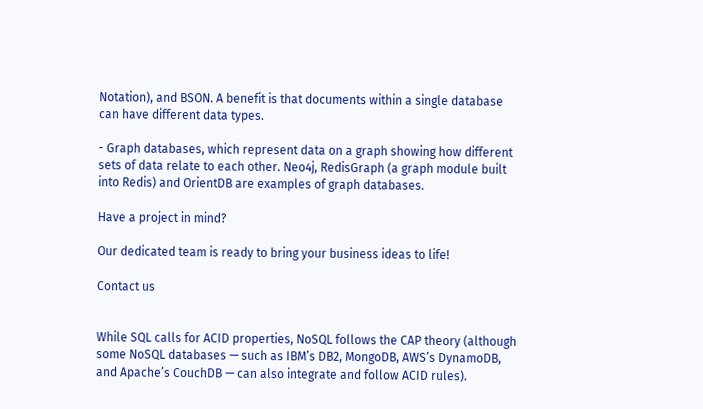Notation), and BSON. A benefit is that documents within a single database can have different data types.

- Graph databases, which represent data on a graph showing how different sets of data relate to each other. Neo4j, RedisGraph (a graph module built into Redis) and OrientDB are examples of graph databases.

Have a project in mind?

Our dedicated team is ready to bring your business ideas to life!

Contact us


While SQL calls for ACID properties, NoSQL follows the CAP theory (although some NoSQL databases — such as IBM’s DB2, MongoDB, AWS’s DynamoDB, and Apache’s CouchDB — can also integrate and follow ACID rules).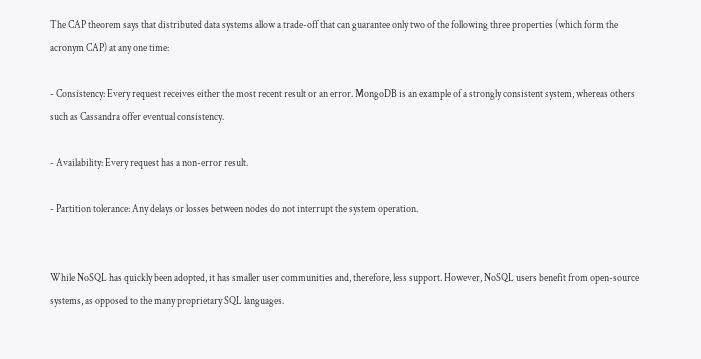The CAP theorem says that distributed data systems allow a trade-off that can guarantee only two of the following three properties (which form the acronym CAP) at any one time:

- Consistency: Every request receives either the most recent result or an error. MongoDB is an example of a strongly consistent system, whereas others such as Cassandra offer eventual consistency.

- Availability: Every request has a non-error result.

- Partition tolerance: Any delays or losses between nodes do not interrupt the system operation.


While NoSQL has quickly been adopted, it has smaller user communities and, therefore, less support. However, NoSQL users benefit from open-source systems, as opposed to the many proprietary SQL languages.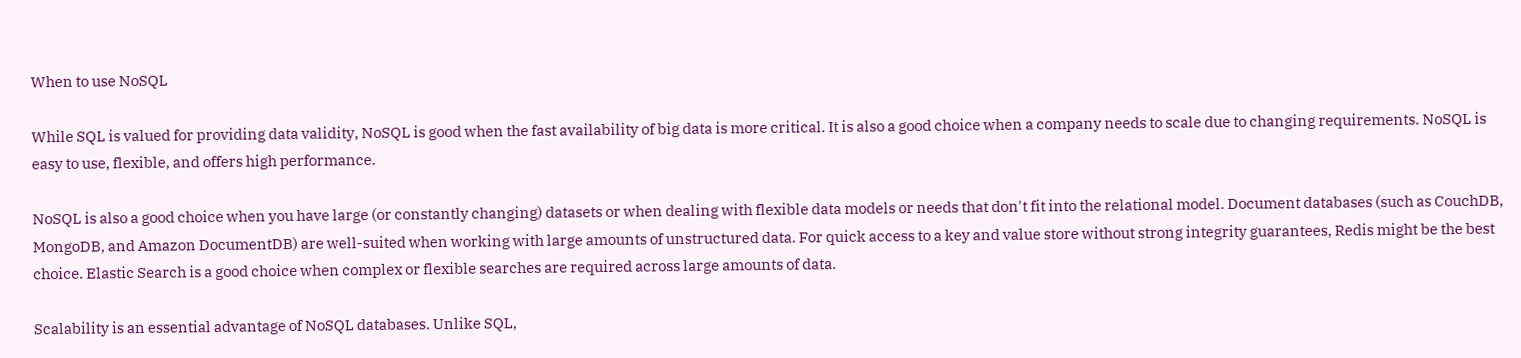When to use NoSQL

While SQL is valued for providing data validity, NoSQL is good when the fast availability of big data is more critical. It is also a good choice when a company needs to scale due to changing requirements. NoSQL is easy to use, flexible, and offers high performance.

NoSQL is also a good choice when you have large (or constantly changing) datasets or when dealing with flexible data models or needs that don't fit into the relational model. Document databases (such as CouchDB, MongoDB, and Amazon DocumentDB) are well-suited when working with large amounts of unstructured data. For quick access to a key and value store without strong integrity guarantees, Redis might be the best choice. Elastic Search is a good choice when complex or flexible searches are required across large amounts of data.

Scalability is an essential advantage of NoSQL databases. Unlike SQL,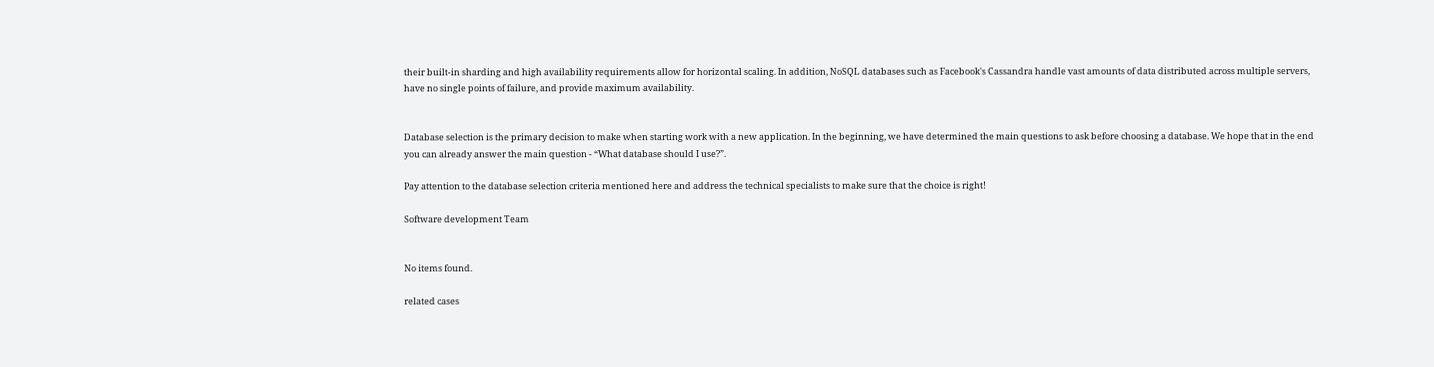their built-in sharding and high availability requirements allow for horizontal scaling. In addition, NoSQL databases such as Facebook's Cassandra handle vast amounts of data distributed across multiple servers, have no single points of failure, and provide maximum availability.


Database selection is the primary decision to make when starting work with a new application. In the beginning, we have determined the main questions to ask before choosing a database. We hope that in the end you can already answer the main question - “What database should I use?”.

Pay attention to the database selection criteria mentioned here and address the technical specialists to make sure that the choice is right!

Software development Team


No items found.

related cases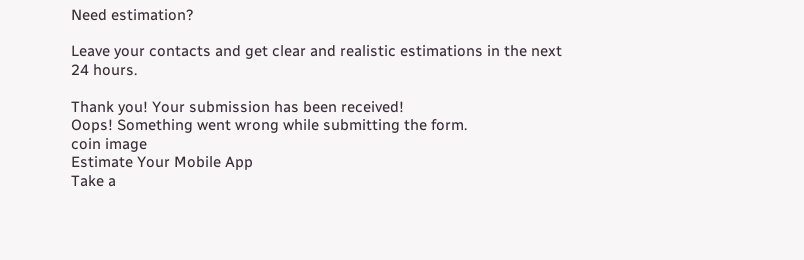Need estimation?

Leave your contacts and get clear and realistic estimations in the next 24 hours.

Thank you! Your submission has been received!
Oops! Something went wrong while submitting the form.
coin image
Estimate Your Mobile App
Take a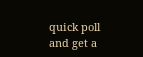quick poll and get a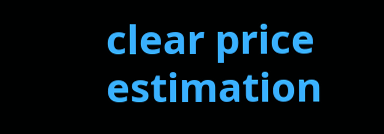clear price estimation